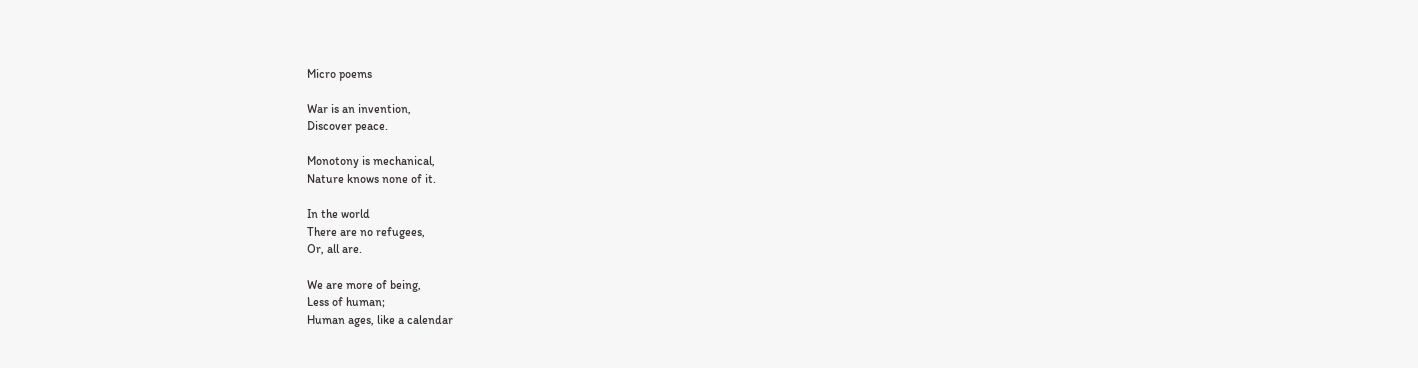Micro poems

War is an invention,
Discover peace.

Monotony is mechanical,
Nature knows none of it.

In the world
There are no refugees,
Or, all are.

We are more of being,
Less of human;
Human ages, like a calendar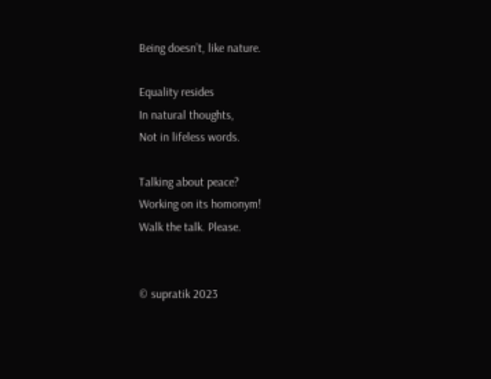Being doesn’t, like nature.

Equality resides
In natural thoughts,
Not in lifeless words.

Talking about peace?
Working on its homonym!
Walk the talk. Please.


© supratik 2023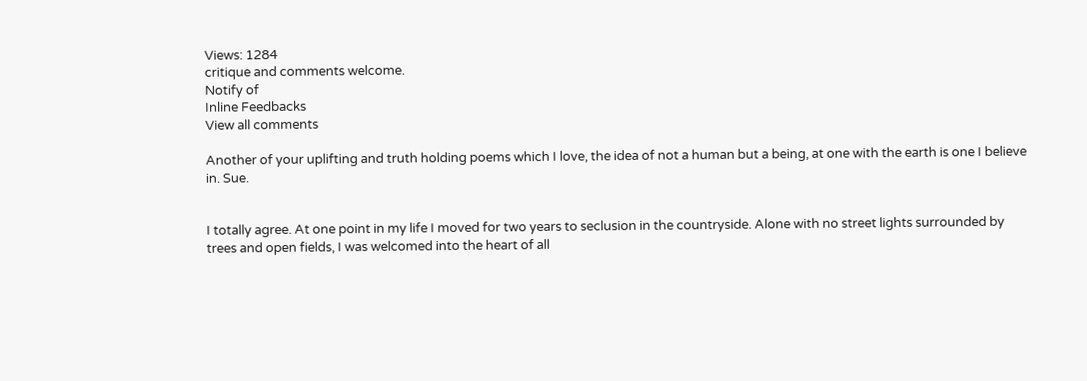Views: 1284
critique and comments welcome.
Notify of
Inline Feedbacks
View all comments

Another of your uplifting and truth holding poems which I love, the idea of not a human but a being, at one with the earth is one I believe in. Sue.


I totally agree. At one point in my life I moved for two years to seclusion in the countryside. Alone with no street lights surrounded by trees and open fields, I was welcomed into the heart of all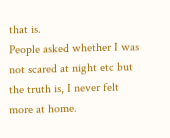that is.
People asked whether I was not scared at night etc but the truth is, I never felt more at home.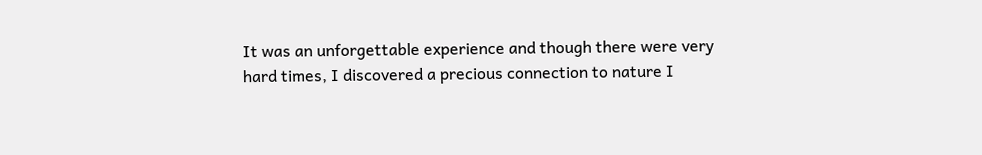It was an unforgettable experience and though there were very hard times, I discovered a precious connection to nature I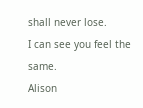shall never lose.
I can see you feel the same.
Alison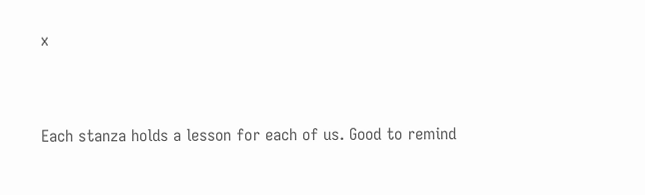x


Each stanza holds a lesson for each of us. Good to remind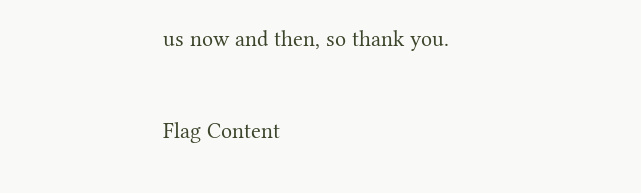us now and then, so thank you.


Flag Content